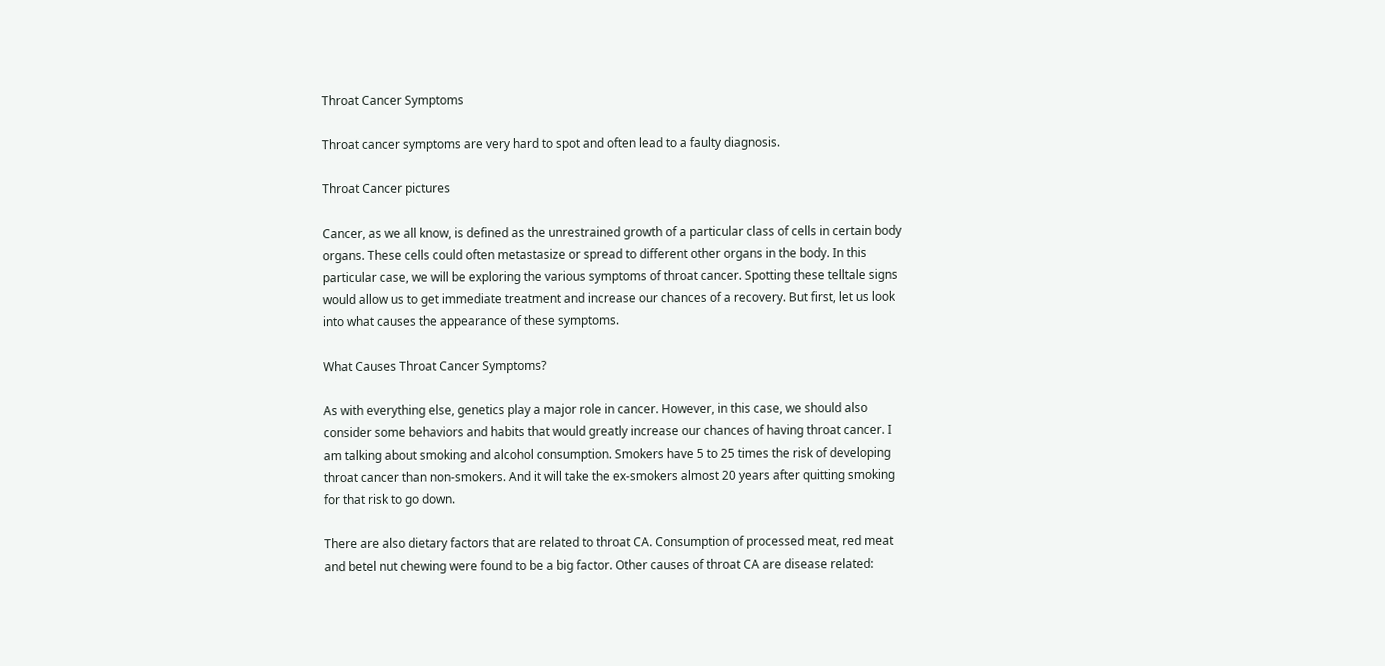Throat Cancer Symptoms

Throat cancer symptoms are very hard to spot and often lead to a faulty diagnosis.

Throat Cancer pictures

Cancer, as we all know, is defined as the unrestrained growth of a particular class of cells in certain body organs. These cells could often metastasize or spread to different other organs in the body. In this particular case, we will be exploring the various symptoms of throat cancer. Spotting these telltale signs would allow us to get immediate treatment and increase our chances of a recovery. But first, let us look into what causes the appearance of these symptoms.

What Causes Throat Cancer Symptoms?

As with everything else, genetics play a major role in cancer. However, in this case, we should also consider some behaviors and habits that would greatly increase our chances of having throat cancer. I am talking about smoking and alcohol consumption. Smokers have 5 to 25 times the risk of developing throat cancer than non-smokers. And it will take the ex-smokers almost 20 years after quitting smoking for that risk to go down.

There are also dietary factors that are related to throat CA. Consumption of processed meat, red meat and betel nut chewing were found to be a big factor. Other causes of throat CA are disease related: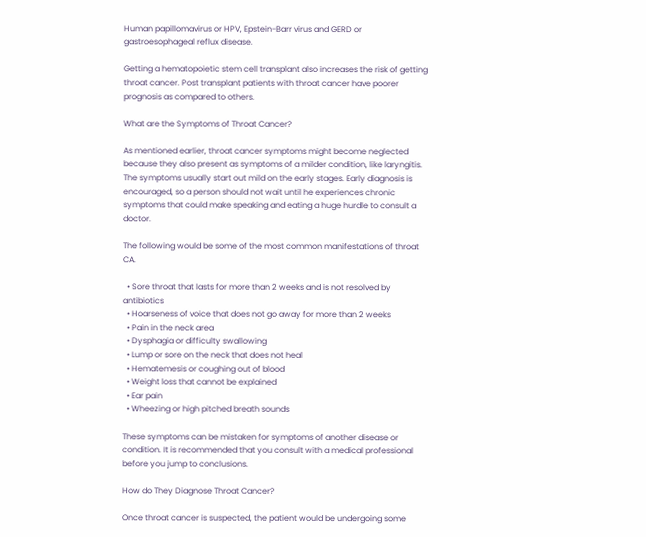Human papillomavirus or HPV, Epstein-Barr virus and GERD or gastroesophageal reflux disease.

Getting a hematopoietic stem cell transplant also increases the risk of getting throat cancer. Post transplant patients with throat cancer have poorer prognosis as compared to others.

What are the Symptoms of Throat Cancer?

As mentioned earlier, throat cancer symptoms might become neglected because they also present as symptoms of a milder condition, like laryngitis. The symptoms usually start out mild on the early stages. Early diagnosis is encouraged, so a person should not wait until he experiences chronic symptoms that could make speaking and eating a huge hurdle to consult a doctor.

The following would be some of the most common manifestations of throat CA.

  • Sore throat that lasts for more than 2 weeks and is not resolved by antibiotics
  • Hoarseness of voice that does not go away for more than 2 weeks
  • Pain in the neck area
  • Dysphagia or difficulty swallowing
  • Lump or sore on the neck that does not heal
  • Hematemesis or coughing out of blood
  • Weight loss that cannot be explained
  • Ear pain
  • Wheezing or high pitched breath sounds

These symptoms can be mistaken for symptoms of another disease or condition. It is recommended that you consult with a medical professional before you jump to conclusions.

How do They Diagnose Throat Cancer?

Once throat cancer is suspected, the patient would be undergoing some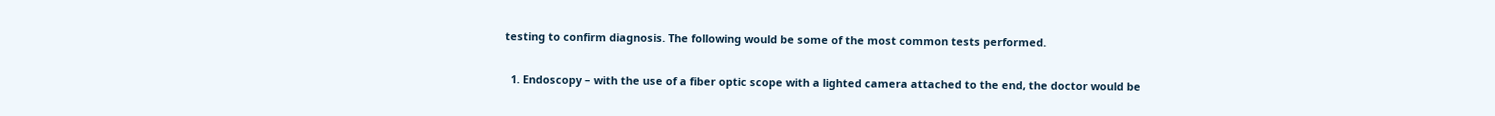testing to confirm diagnosis. The following would be some of the most common tests performed.

  1. Endoscopy – with the use of a fiber optic scope with a lighted camera attached to the end, the doctor would be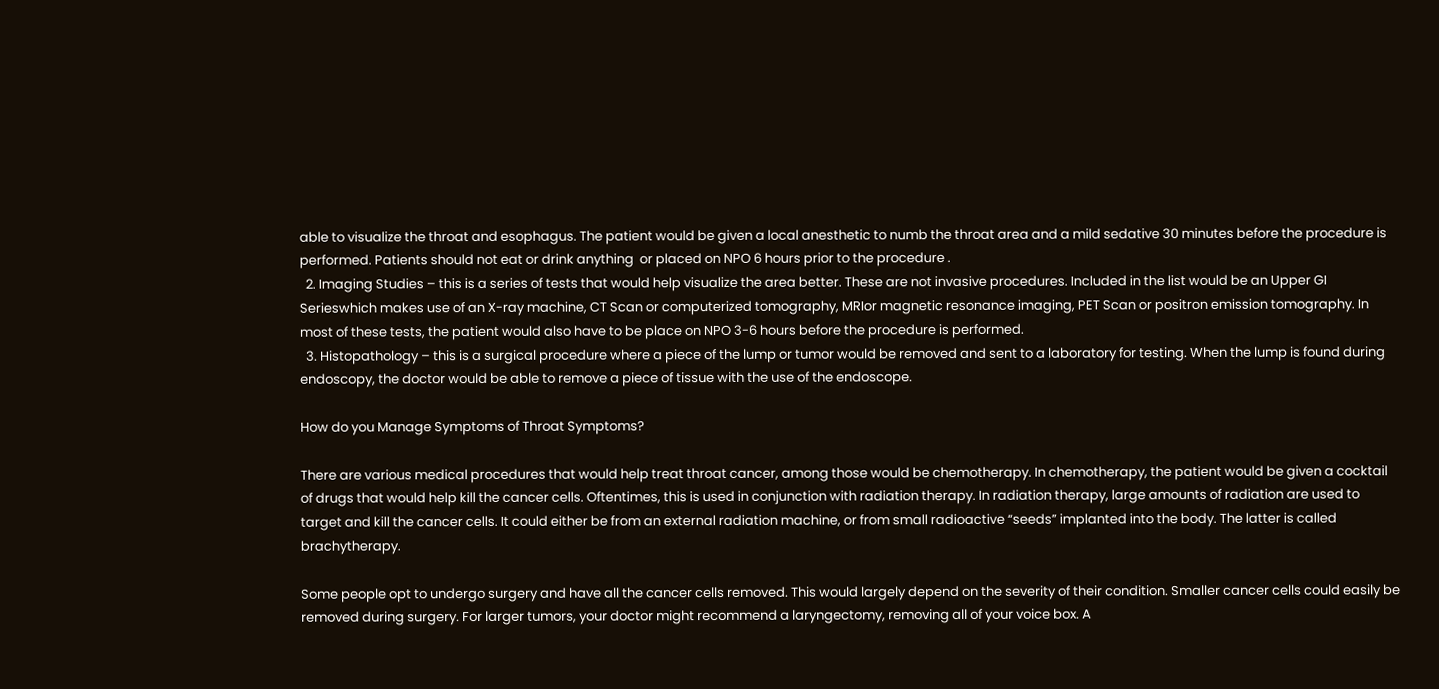able to visualize the throat and esophagus. The patient would be given a local anesthetic to numb the throat area and a mild sedative 30 minutes before the procedure is performed. Patients should not eat or drink anything  or placed on NPO 6 hours prior to the procedure .
  2. Imaging Studies – this is a series of tests that would help visualize the area better. These are not invasive procedures. Included in the list would be an Upper GI Serieswhich makes use of an X-ray machine, CT Scan or computerized tomography, MRIor magnetic resonance imaging, PET Scan or positron emission tomography. In most of these tests, the patient would also have to be place on NPO 3-6 hours before the procedure is performed.
  3. Histopathology – this is a surgical procedure where a piece of the lump or tumor would be removed and sent to a laboratory for testing. When the lump is found during endoscopy, the doctor would be able to remove a piece of tissue with the use of the endoscope.

How do you Manage Symptoms of Throat Symptoms?

There are various medical procedures that would help treat throat cancer, among those would be chemotherapy. In chemotherapy, the patient would be given a cocktail of drugs that would help kill the cancer cells. Oftentimes, this is used in conjunction with radiation therapy. In radiation therapy, large amounts of radiation are used to target and kill the cancer cells. It could either be from an external radiation machine, or from small radioactive “seeds” implanted into the body. The latter is called brachytherapy.

Some people opt to undergo surgery and have all the cancer cells removed. This would largely depend on the severity of their condition. Smaller cancer cells could easily be removed during surgery. For larger tumors, your doctor might recommend a laryngectomy, removing all of your voice box. A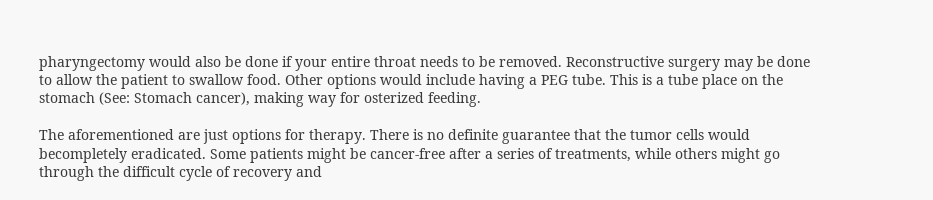pharyngectomy would also be done if your entire throat needs to be removed. Reconstructive surgery may be done to allow the patient to swallow food. Other options would include having a PEG tube. This is a tube place on the stomach (See: Stomach cancer), making way for osterized feeding.

The aforementioned are just options for therapy. There is no definite guarantee that the tumor cells would becompletely eradicated. Some patients might be cancer-free after a series of treatments, while others might go through the difficult cycle of recovery and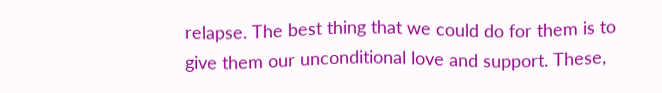relapse. The best thing that we could do for them is to give them our unconditional love and support. These,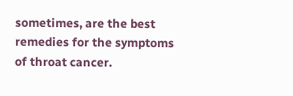sometimes, are the best remedies for the symptoms of throat cancer.